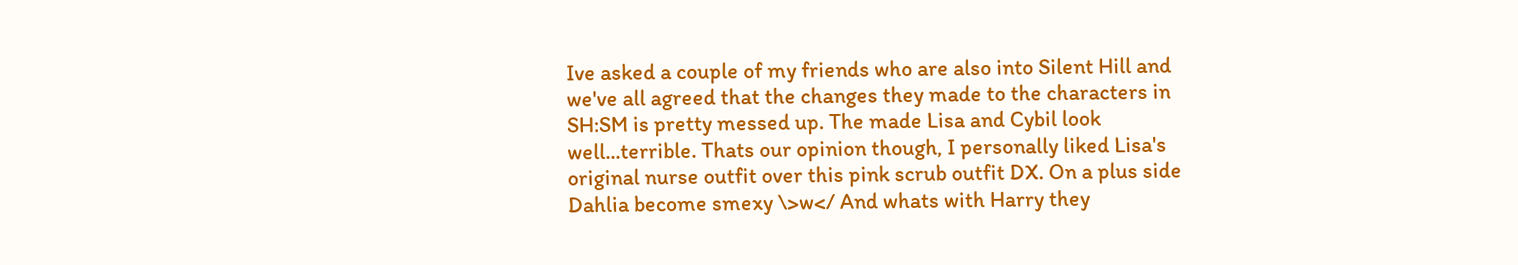Ive asked a couple of my friends who are also into Silent Hill and we've all agreed that the changes they made to the characters in SH:SM is pretty messed up. The made Lisa and Cybil look well...terrible. Thats our opinion though, I personally liked Lisa's original nurse outfit over this pink scrub outfit DX. On a plus side Dahlia become smexy \>w</ And whats with Harry they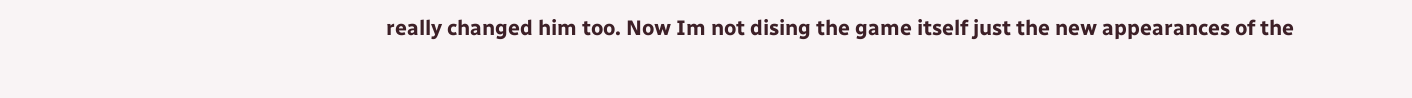really changed him too. Now Im not dising the game itself just the new appearances of the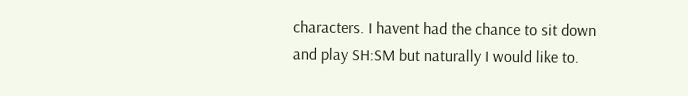characters. I havent had the chance to sit down and play SH:SM but naturally I would like to.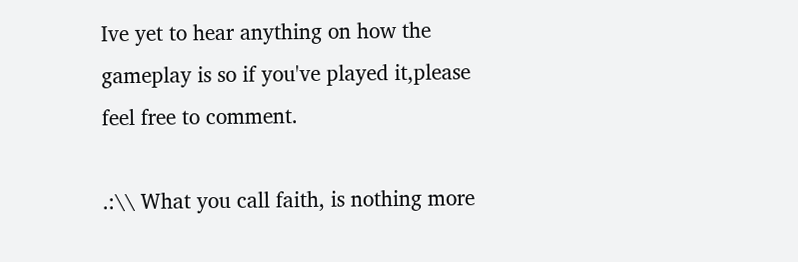Ive yet to hear anything on how the gameplay is so if you've played it,please feel free to comment.

.:\\ What you call faith, is nothing more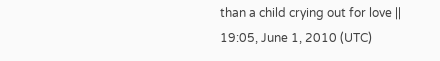than a child crying out for love || 19:05, June 1, 2010 (UTC)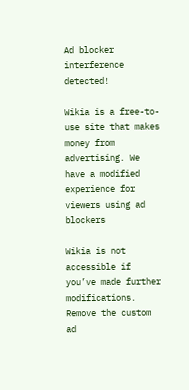Ad blocker interference detected!

Wikia is a free-to-use site that makes money from advertising. We have a modified experience for viewers using ad blockers

Wikia is not accessible if you’ve made further modifications. Remove the custom ad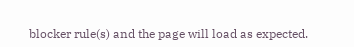blocker rule(s) and the page will load as expected.